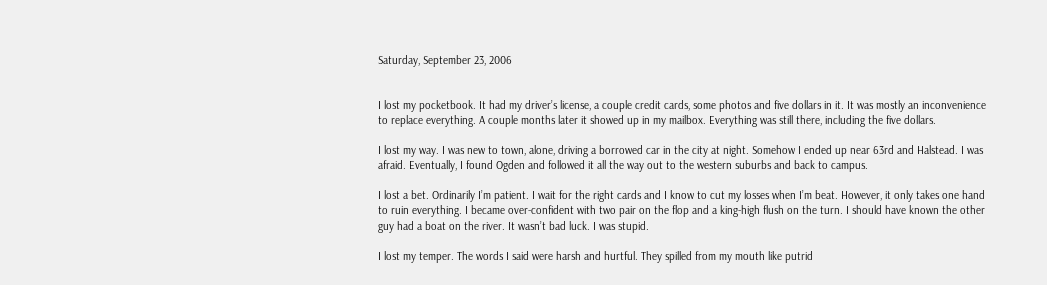Saturday, September 23, 2006


I lost my pocketbook. It had my driver’s license, a couple credit cards, some photos and five dollars in it. It was mostly an inconvenience to replace everything. A couple months later it showed up in my mailbox. Everything was still there, including the five dollars.

I lost my way. I was new to town, alone, driving a borrowed car in the city at night. Somehow I ended up near 63rd and Halstead. I was afraid. Eventually, I found Ogden and followed it all the way out to the western suburbs and back to campus.

I lost a bet. Ordinarily I’m patient. I wait for the right cards and I know to cut my losses when I’m beat. However, it only takes one hand to ruin everything. I became over-confident with two pair on the flop and a king-high flush on the turn. I should have known the other guy had a boat on the river. It wasn’t bad luck. I was stupid.

I lost my temper. The words I said were harsh and hurtful. They spilled from my mouth like putrid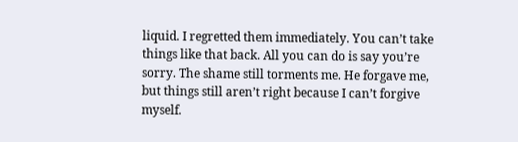liquid. I regretted them immediately. You can’t take things like that back. All you can do is say you’re sorry. The shame still torments me. He forgave me, but things still aren’t right because I can’t forgive myself.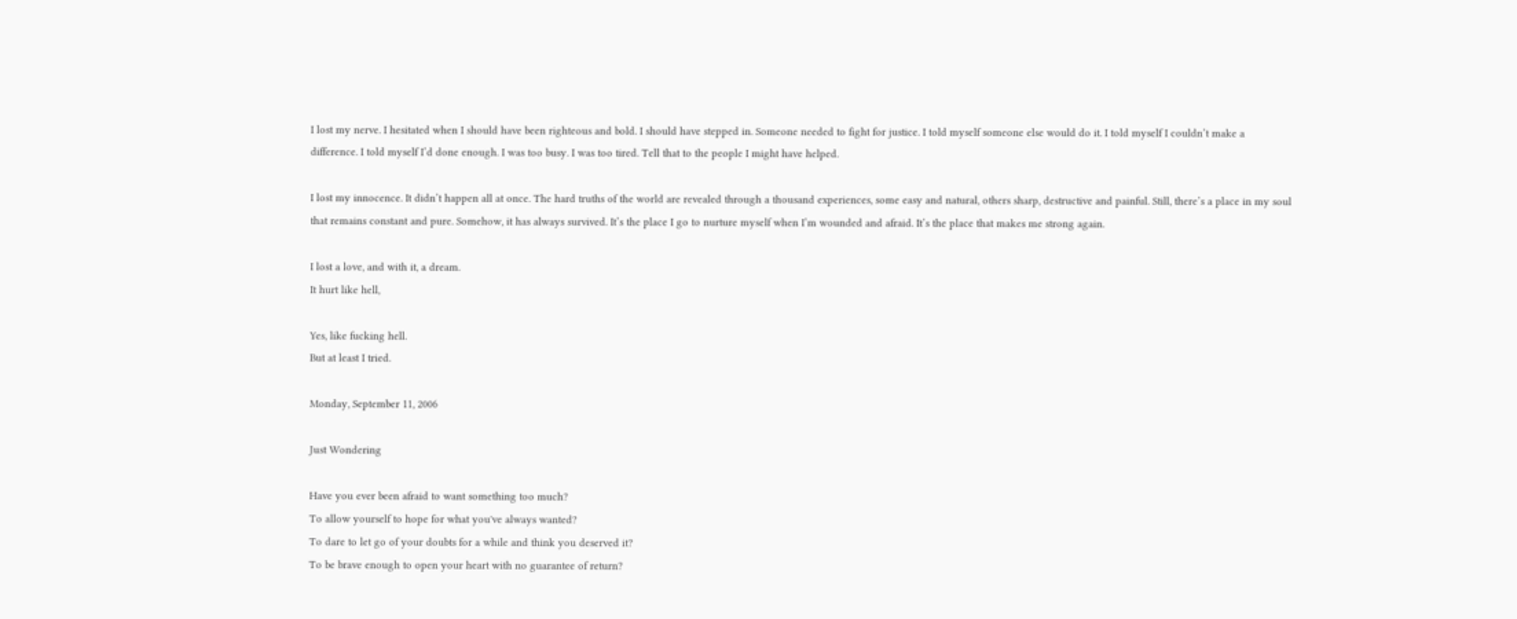I lost my nerve. I hesitated when I should have been righteous and bold. I should have stepped in. Someone needed to fight for justice. I told myself someone else would do it. I told myself I couldn’t make a difference. I told myself I’d done enough. I was too busy. I was too tired. Tell that to the people I might have helped.

I lost my innocence. It didn’t happen all at once. The hard truths of the world are revealed through a thousand experiences, some easy and natural, others sharp, destructive and painful. Still, there’s a place in my soul that remains constant and pure. Somehow, it has always survived. It’s the place I go to nurture myself when I’m wounded and afraid. It’s the place that makes me strong again.

I lost a love, and with it, a dream.
It hurt like hell,

Yes, like fucking hell.
But at least I tried.

Monday, September 11, 2006

Just Wondering

Have you ever been afraid to want something too much?
To allow yourself to hope for what you've always wanted?
To dare to let go of your doubts for a while and think you deserved it?
To be brave enough to open your heart with no guarantee of return?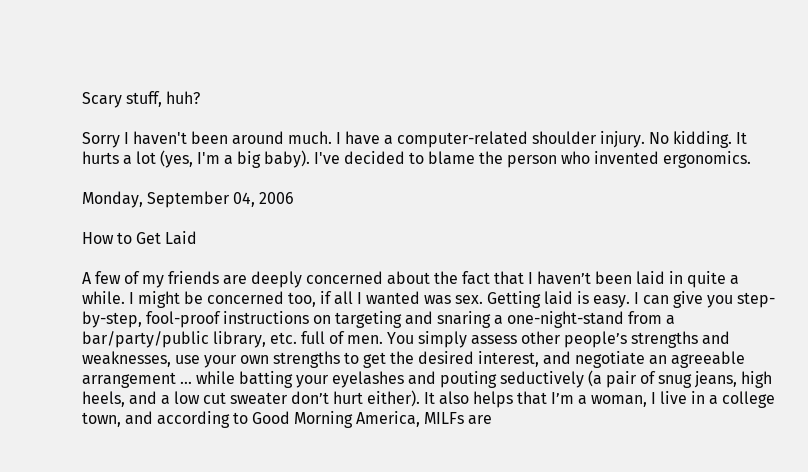Scary stuff, huh?

Sorry I haven't been around much. I have a computer-related shoulder injury. No kidding. It hurts a lot (yes, I'm a big baby). I've decided to blame the person who invented ergonomics.

Monday, September 04, 2006

How to Get Laid

A few of my friends are deeply concerned about the fact that I haven’t been laid in quite a while. I might be concerned too, if all I wanted was sex. Getting laid is easy. I can give you step-by-step, fool-proof instructions on targeting and snaring a one-night-stand from a bar/party/public library, etc. full of men. You simply assess other people’s strengths and weaknesses, use your own strengths to get the desired interest, and negotiate an agreeable arrangement … while batting your eyelashes and pouting seductively (a pair of snug jeans, high heels, and a low cut sweater don’t hurt either). It also helps that I’m a woman, I live in a college town, and according to Good Morning America, MILFs are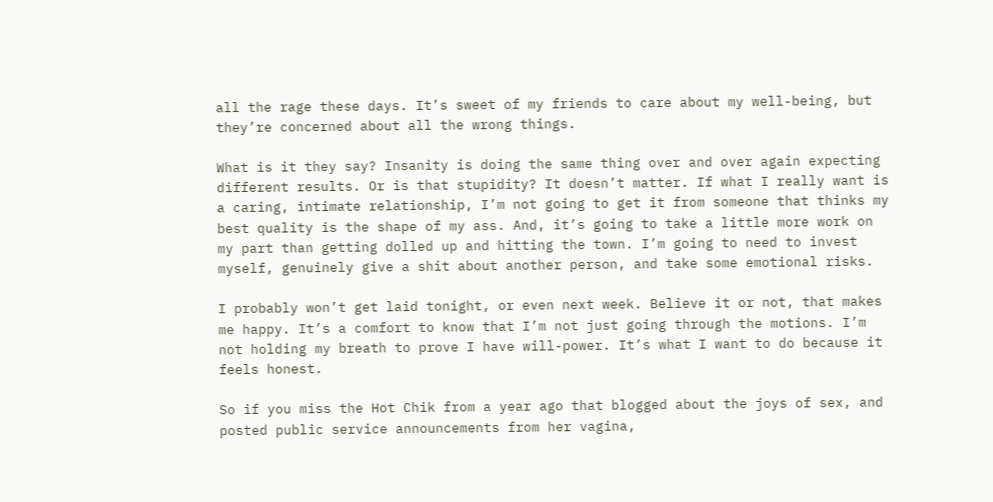all the rage these days. It’s sweet of my friends to care about my well-being, but they’re concerned about all the wrong things.

What is it they say? Insanity is doing the same thing over and over again expecting different results. Or is that stupidity? It doesn’t matter. If what I really want is a caring, intimate relationship, I’m not going to get it from someone that thinks my best quality is the shape of my ass. And, it’s going to take a little more work on my part than getting dolled up and hitting the town. I’m going to need to invest myself, genuinely give a shit about another person, and take some emotional risks.

I probably won’t get laid tonight, or even next week. Believe it or not, that makes me happy. It’s a comfort to know that I’m not just going through the motions. I’m not holding my breath to prove I have will-power. It’s what I want to do because it feels honest.

So if you miss the Hot Chik from a year ago that blogged about the joys of sex, and posted public service announcements from her vagina,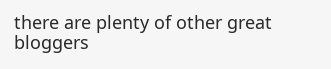there are plenty of other great bloggers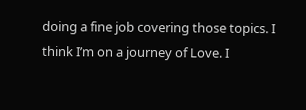doing a fine job covering those topics. I think I’m on a journey of Love. I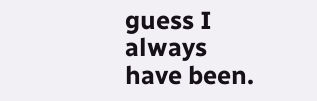guess I always have been.